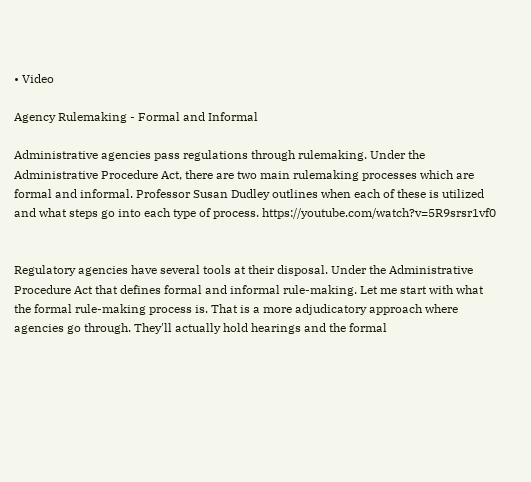• Video

Agency Rulemaking - Formal and Informal

Administrative agencies pass regulations through rulemaking. Under the Administrative Procedure Act, there are two main rulemaking processes which are formal and informal. Professor Susan Dudley outlines when each of these is utilized and what steps go into each type of process. https://youtube.com/watch?v=5R9srsr1vf0


Regulatory agencies have several tools at their disposal. Under the Administrative Procedure Act that defines formal and informal rule-making. Let me start with what the formal rule-making process is. That is a more adjudicatory approach where agencies go through. They'll actually hold hearings and the formal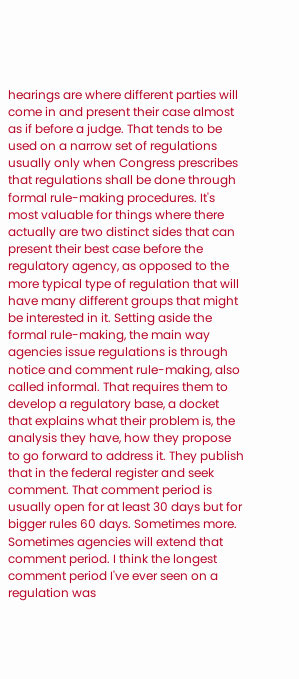hearings are where different parties will come in and present their case almost as if before a judge. That tends to be used on a narrow set of regulations usually only when Congress prescribes that regulations shall be done through formal rule-making procedures. It's most valuable for things where there actually are two distinct sides that can present their best case before the regulatory agency, as opposed to the more typical type of regulation that will have many different groups that might be interested in it. Setting aside the formal rule-making, the main way agencies issue regulations is through notice and comment rule-making, also called informal. That requires them to develop a regulatory base, a docket that explains what their problem is, the analysis they have, how they propose to go forward to address it. They publish that in the federal register and seek comment. That comment period is usually open for at least 30 days but for bigger rules 60 days. Sometimes more. Sometimes agencies will extend that comment period. I think the longest comment period I've ever seen on a regulation was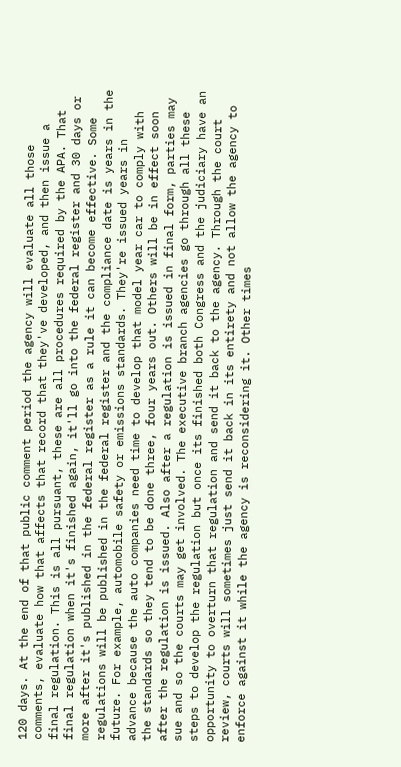120 days. At the end of that public comment period the agency will evaluate all those comments, evaluate how that affects that record that they've developed, and then issue a final regulation. This is all pursuant, these are all procedures required by the APA. That final regulation when it's finished again, it'll go into the federal register and 30 days or more after it's published in the federal register as a rule it can become effective. Some regulations will be published in the federal register and the compliance date is years in the future. For example, automobile safety or emissions standards. They're issued years in advance because the auto companies need time to develop that model year car to comply with the standards so they tend to be done three, four years out. Others will be in effect soon after the regulation is issued. Also after a regulation is issued in final form, parties may sue and so the courts may get involved. The executive branch agencies go through all these steps to develop the regulation but once its finished both Congress and the judiciary have an opportunity to overturn that regulation and send it back to the agency. Through the court review, courts will sometimes just send it back in its entirety and not allow the agency to enforce against it while the agency is reconsidering it. Other times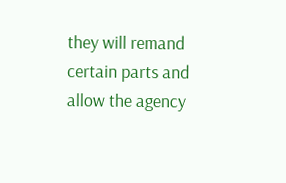they will remand certain parts and allow the agency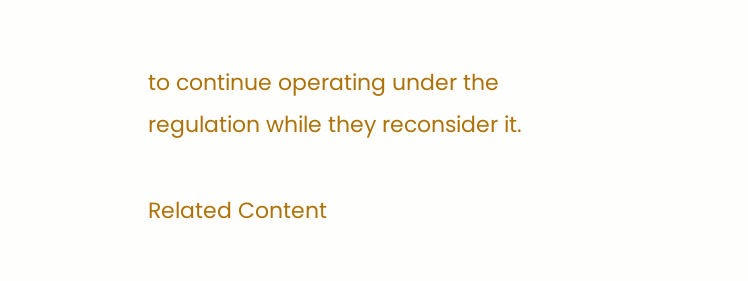to continue operating under the regulation while they reconsider it.

Related Content